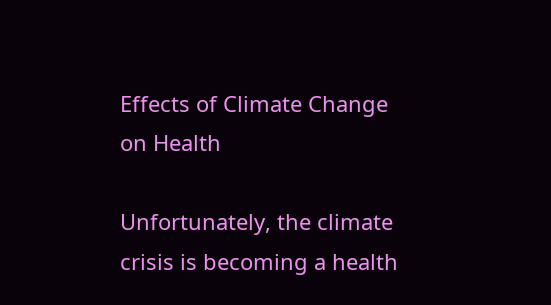Effects of Climate Change on Health

Unfortunately, the climate crisis is becoming a health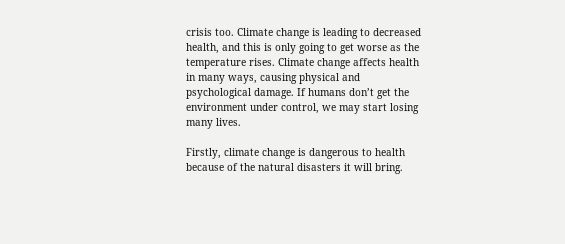crisis too. Climate change is leading to decreased health, and this is only going to get worse as the temperature rises. Climate change affects health in many ways, causing physical and psychological damage. If humans don’t get the environment under control, we may start losing many lives.

Firstly, climate change is dangerous to health because of the natural disasters it will bring.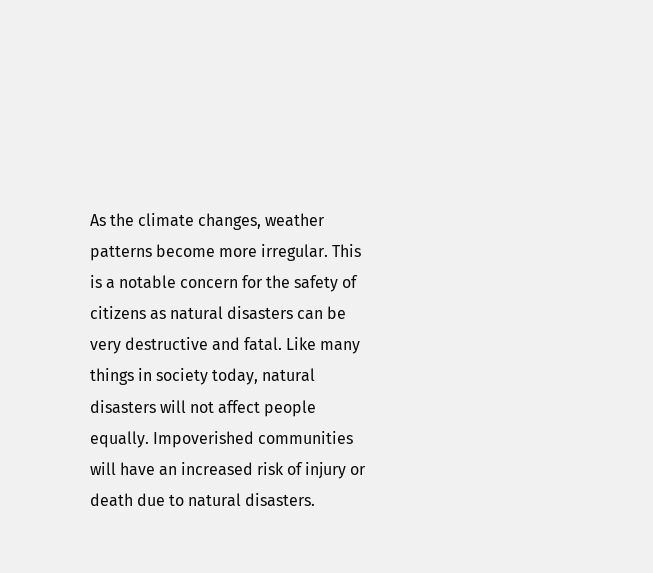As the climate changes, weather patterns become more irregular. This is a notable concern for the safety of citizens as natural disasters can be very destructive and fatal. Like many things in society today, natural disasters will not affect people equally. Impoverished communities will have an increased risk of injury or death due to natural disasters.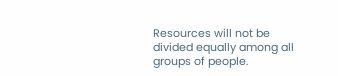Resources will not be divided equally among all groups of people.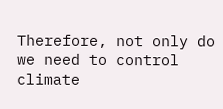Therefore, not only do we need to control climate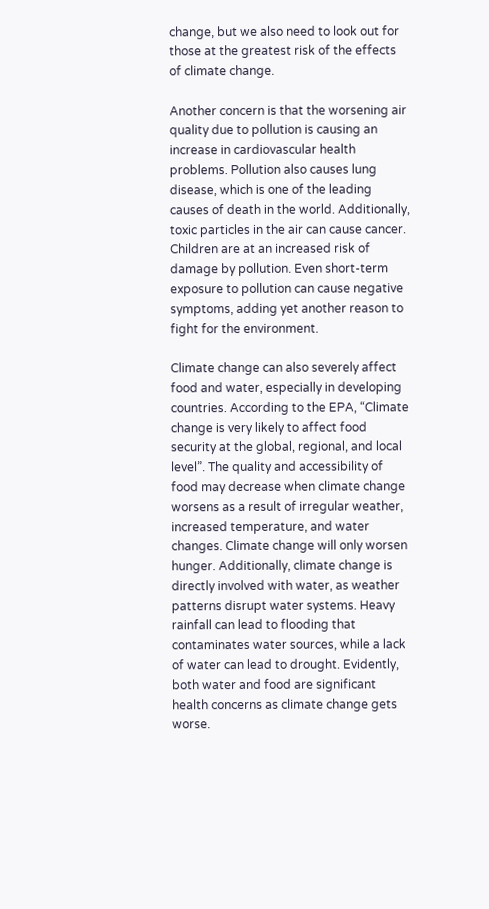change, but we also need to look out for those at the greatest risk of the effects of climate change.

Another concern is that the worsening air quality due to pollution is causing an increase in cardiovascular health problems. Pollution also causes lung disease, which is one of the leading causes of death in the world. Additionally, toxic particles in the air can cause cancer. Children are at an increased risk of damage by pollution. Even short-term exposure to pollution can cause negative symptoms, adding yet another reason to fight for the environment.

Climate change can also severely affect food and water, especially in developing countries. According to the EPA, “Climate change is very likely to affect food security at the global, regional, and local level”. The quality and accessibility of food may decrease when climate change worsens as a result of irregular weather, increased temperature, and water changes. Climate change will only worsen hunger. Additionally, climate change is directly involved with water, as weather patterns disrupt water systems. Heavy rainfall can lead to flooding that contaminates water sources, while a lack of water can lead to drought. Evidently, both water and food are significant health concerns as climate change gets worse.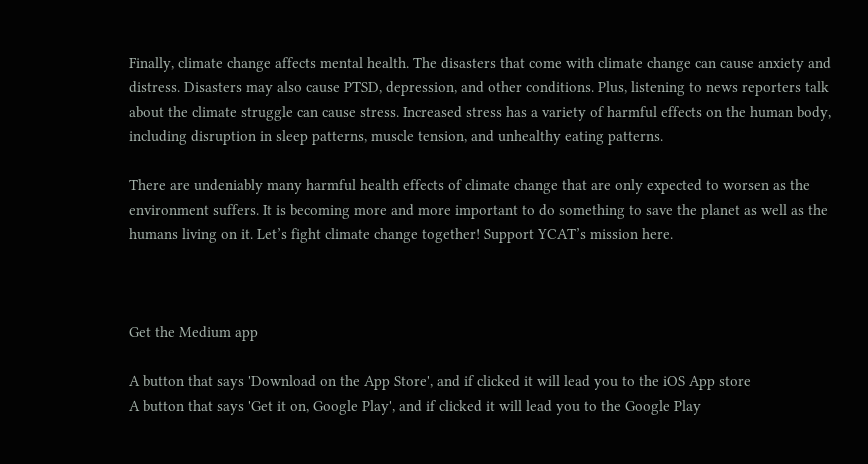Finally, climate change affects mental health. The disasters that come with climate change can cause anxiety and distress. Disasters may also cause PTSD, depression, and other conditions. Plus, listening to news reporters talk about the climate struggle can cause stress. Increased stress has a variety of harmful effects on the human body, including disruption in sleep patterns, muscle tension, and unhealthy eating patterns.

There are undeniably many harmful health effects of climate change that are only expected to worsen as the environment suffers. It is becoming more and more important to do something to save the planet as well as the humans living on it. Let’s fight climate change together! Support YCAT’s mission here.



Get the Medium app

A button that says 'Download on the App Store', and if clicked it will lead you to the iOS App store
A button that says 'Get it on, Google Play', and if clicked it will lead you to the Google Play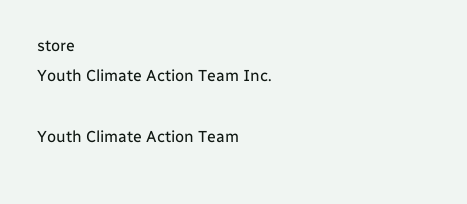store
Youth Climate Action Team Inc.

Youth Climate Action Team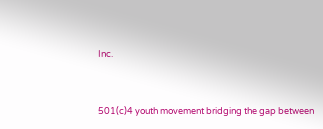Inc.


501(c)4 youth movement bridging the gap between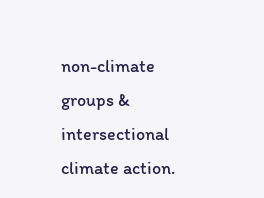non-climate groups & intersectional climate action.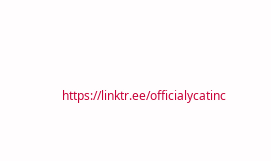https://linktr.ee/officialycatinc